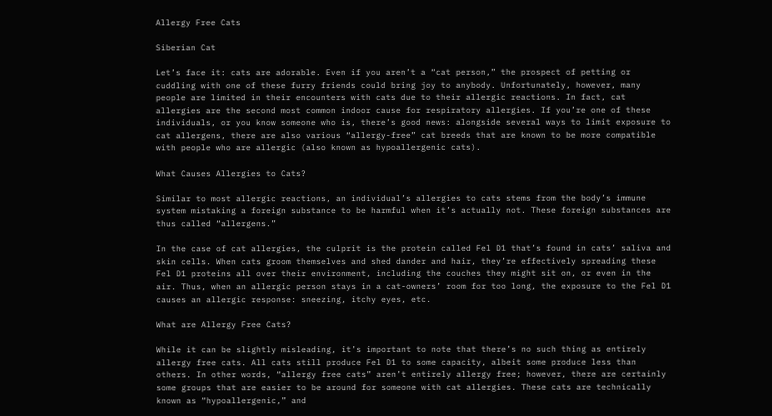Allergy Free Cats

Siberian Cat

Let’s face it: cats are adorable. Even if you aren’t a “cat person,” the prospect of petting or cuddling with one of these furry friends could bring joy to anybody. Unfortunately, however, many people are limited in their encounters with cats due to their allergic reactions. In fact, cat allergies are the second most common indoor cause for respiratory allergies. If you’re one of these individuals, or you know someone who is, there’s good news: alongside several ways to limit exposure to cat allergens, there are also various “allergy-free” cat breeds that are known to be more compatible with people who are allergic (also known as hypoallergenic cats).

What Causes Allergies to Cats?

Similar to most allergic reactions, an individual’s allergies to cats stems from the body’s immune system mistaking a foreign substance to be harmful when it’s actually not. These foreign substances are thus called “allergens.”

In the case of cat allergies, the culprit is the protein called Fel D1 that’s found in cats’ saliva and skin cells. When cats groom themselves and shed dander and hair, they’re effectively spreading these Fel D1 proteins all over their environment, including the couches they might sit on, or even in the air. Thus, when an allergic person stays in a cat-owners’ room for too long, the exposure to the Fel D1 causes an allergic response: sneezing, itchy eyes, etc.

What are Allergy Free Cats?

While it can be slightly misleading, it’s important to note that there’s no such thing as entirely allergy free cats. All cats still produce Fel D1 to some capacity, albeit some produce less than others. In other words, “allergy free cats” aren’t entirely allergy free; however, there are certainly some groups that are easier to be around for someone with cat allergies. These cats are technically known as “hypoallergenic,” and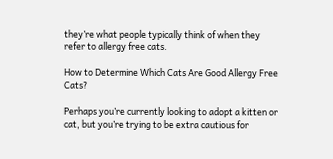they’re what people typically think of when they refer to allergy free cats.

How to Determine Which Cats Are Good Allergy Free Cats?

Perhaps you’re currently looking to adopt a kitten or cat, but you’re trying to be extra cautious for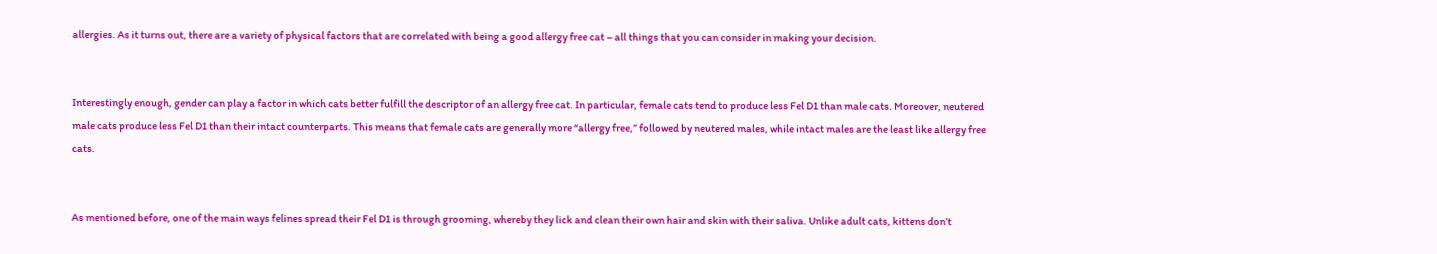allergies. As it turns out, there are a variety of physical factors that are correlated with being a good allergy free cat – all things that you can consider in making your decision.


Interestingly enough, gender can play a factor in which cats better fulfill the descriptor of an allergy free cat. In particular, female cats tend to produce less Fel D1 than male cats. Moreover, neutered male cats produce less Fel D1 than their intact counterparts. This means that female cats are generally more “allergy free,” followed by neutered males, while intact males are the least like allergy free cats.


As mentioned before, one of the main ways felines spread their Fel D1 is through grooming, whereby they lick and clean their own hair and skin with their saliva. Unlike adult cats, kittens don’t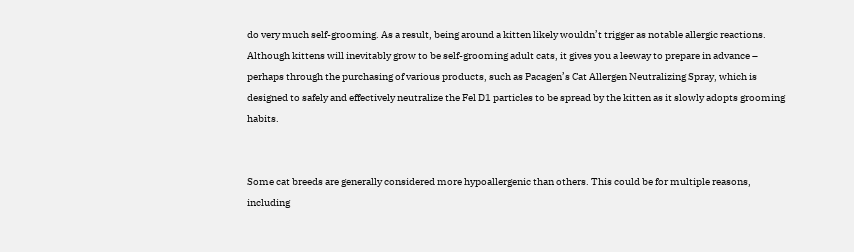do very much self-grooming. As a result, being around a kitten likely wouldn’t trigger as notable allergic reactions. Although kittens will inevitably grow to be self-grooming adult cats, it gives you a leeway to prepare in advance – perhaps through the purchasing of various products, such as Pacagen’s Cat Allergen Neutralizing Spray, which is designed to safely and effectively neutralize the Fel D1 particles to be spread by the kitten as it slowly adopts grooming habits.


Some cat breeds are generally considered more hypoallergenic than others. This could be for multiple reasons, including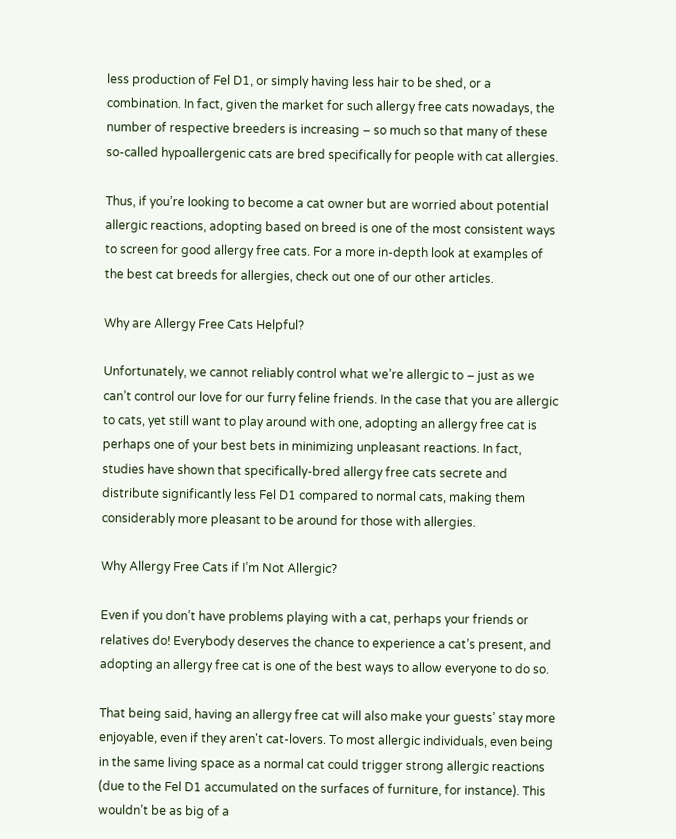less production of Fel D1, or simply having less hair to be shed, or a combination. In fact, given the market for such allergy free cats nowadays, the number of respective breeders is increasing – so much so that many of these so-called hypoallergenic cats are bred specifically for people with cat allergies.

Thus, if you’re looking to become a cat owner but are worried about potential allergic reactions, adopting based on breed is one of the most consistent ways to screen for good allergy free cats. For a more in-depth look at examples of the best cat breeds for allergies, check out one of our other articles.

Why are Allergy Free Cats Helpful?

Unfortunately, we cannot reliably control what we’re allergic to – just as we can’t control our love for our furry feline friends. In the case that you are allergic to cats, yet still want to play around with one, adopting an allergy free cat is perhaps one of your best bets in minimizing unpleasant reactions. In fact, studies have shown that specifically-bred allergy free cats secrete and distribute significantly less Fel D1 compared to normal cats, making them considerably more pleasant to be around for those with allergies.

Why Allergy Free Cats if I’m Not Allergic?

Even if you don’t have problems playing with a cat, perhaps your friends or relatives do! Everybody deserves the chance to experience a cat’s present, and adopting an allergy free cat is one of the best ways to allow everyone to do so.

That being said, having an allergy free cat will also make your guests’ stay more enjoyable, even if they aren't cat-lovers. To most allergic individuals, even being in the same living space as a normal cat could trigger strong allergic reactions (due to the Fel D1 accumulated on the surfaces of furniture, for instance). This wouldn’t be as big of a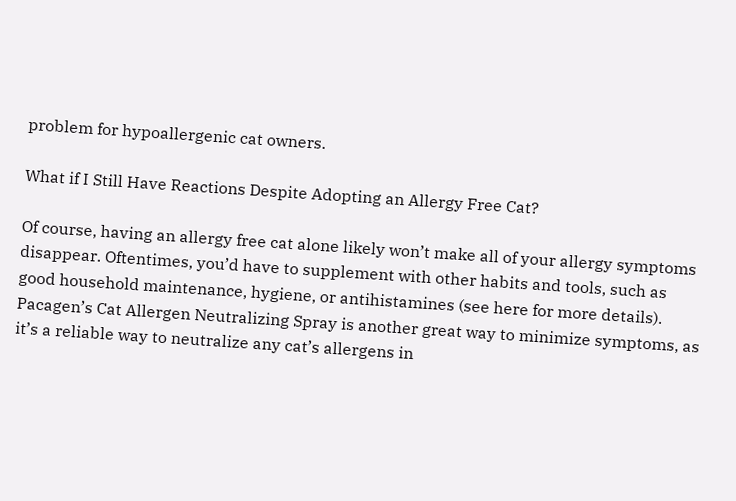problem for hypoallergenic cat owners.

What if I Still Have Reactions Despite Adopting an Allergy Free Cat?

Of course, having an allergy free cat alone likely won’t make all of your allergy symptoms disappear. Oftentimes, you’d have to supplement with other habits and tools, such as good household maintenance, hygiene, or antihistamines (see here for more details). Pacagen’s Cat Allergen Neutralizing Spray is another great way to minimize symptoms, as it’s a reliable way to neutralize any cat’s allergens in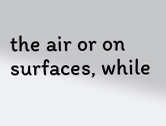the air or on surfaces, while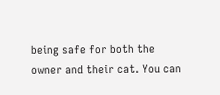being safe for both the owner and their cat. You can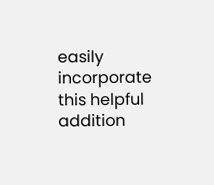easily incorporate this helpful addition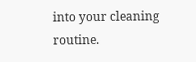into your cleaning routine.